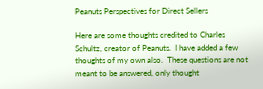Peanuts Perspectives for Direct Sellers

Here are some thoughts credited to Charles Schultz, creator of Peanuts.  I have added a few thoughts of my own also.  These questions are not meant to be answered, only thought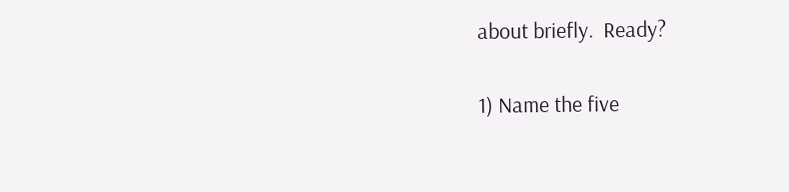about briefly.  Ready?

1) Name the five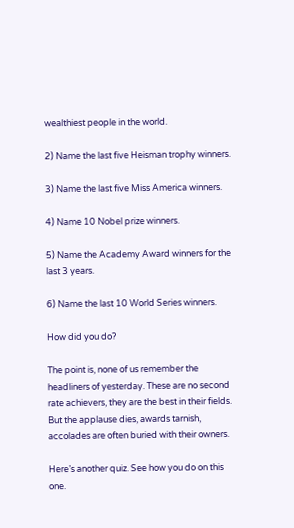wealthiest people in the world.

2) Name the last five Heisman trophy winners.

3) Name the last five Miss America winners.

4) Name 10 Nobel prize winners.

5) Name the Academy Award winners for the last 3 years.

6) Name the last 10 World Series winners.

How did you do?

The point is, none of us remember the headliners of yesterday. These are no second rate achievers, they are the best in their fields. But the applause dies, awards tarnish, accolades are often buried with their owners.

Here’s another quiz. See how you do on this one.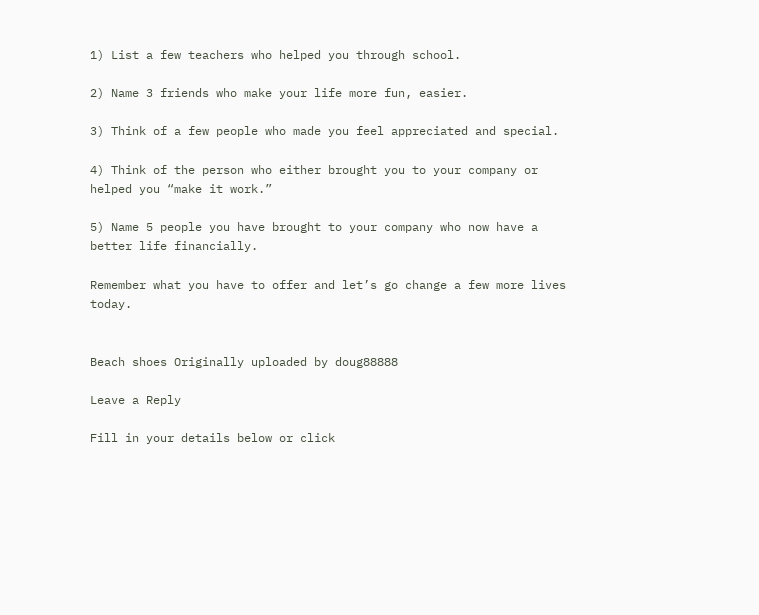1) List a few teachers who helped you through school.

2) Name 3 friends who make your life more fun, easier.

3) Think of a few people who made you feel appreciated and special.

4) Think of the person who either brought you to your company or helped you “make it work.”

5) Name 5 people you have brought to your company who now have a better life financially.

Remember what you have to offer and let’s go change a few more lives today.


Beach shoes Originally uploaded by doug88888

Leave a Reply

Fill in your details below or click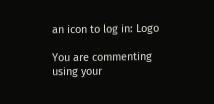an icon to log in: Logo

You are commenting using your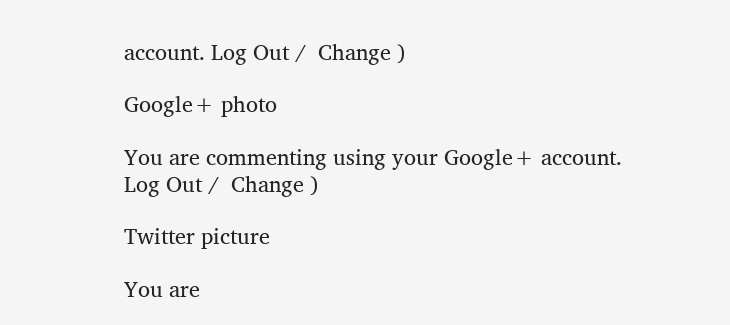account. Log Out /  Change )

Google+ photo

You are commenting using your Google+ account. Log Out /  Change )

Twitter picture

You are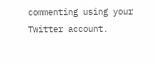commenting using your Twitter account.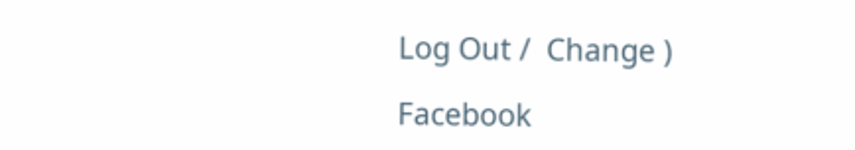Log Out /  Change )

Facebook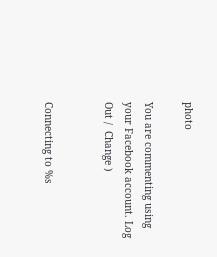photo

You are commenting using your Facebook account. Log Out /  Change )


Connecting to %s